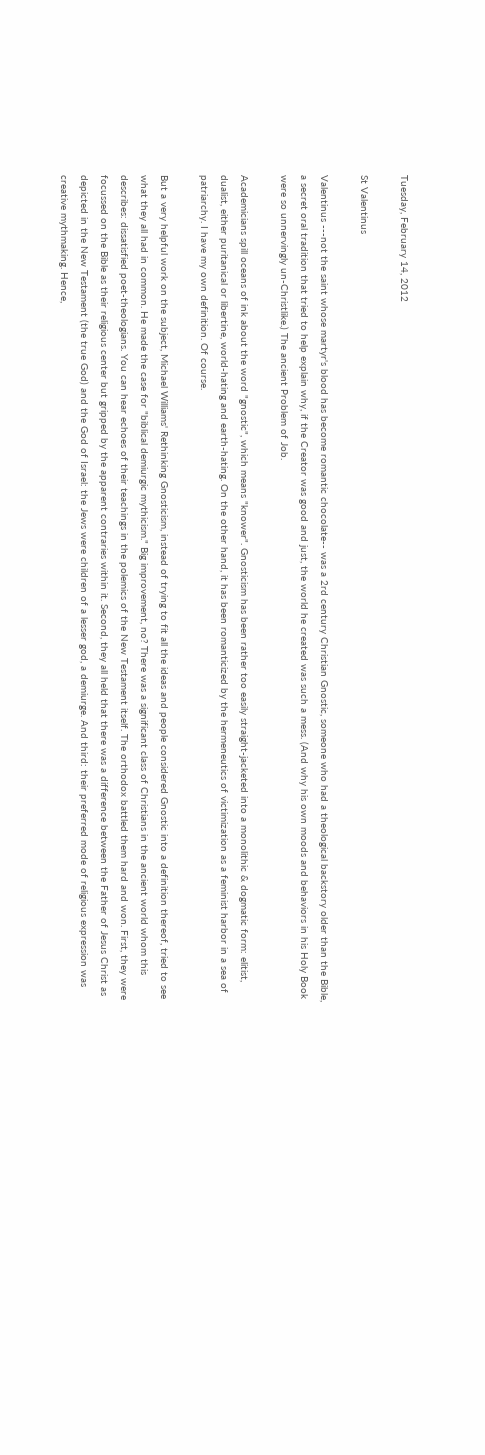Tuesday, February 14, 2012

St Valentinus

Valentinus ---not the saint whose martyr's blood has become romantic chocolate-- was a 2rd century Christian Gnostic, someone who had a theological backstory older than the Bible, a secret oral tradition that tried to help explain why, if the Creator was good and just, the world he created was such a mess. (And why his own moods and behaviors in his Holy Book were so unnervingly un-Christlike.) The ancient Problem of Job.

Academicians spill oceans of ink about the word "gnostic", which means "knower". Gnosticism has been rather too easily straight-jacketed into a monolithic & dogmatic form: elitist, dualist, either puritanical or libertine, world-hating and earth-hating. On the other hand, it has been romanticized by the hermeneutics of victimization as a feminist harbor in a sea of patriarchy. I have my own definition. Of course.

But a very helpful work on the subject, Michael Williams' Rethinking Gnosticism, instead of trying to fit all the ideas and people considered Gnostic into a definition thereof, tried to see what they all had in common. He made the case for "biblical demiurgic mythicism." Big improvement, no? There was a significant class of Christians in the ancient world whom this describes: dissatisfied poet-theologians. You can hear echoes of their teachings in the polemics of the New Testament itself. The orthodox battled them hard and won. First, they were focussed on the Bible as their religious center but gripped by the apparent contraries within it. Second, they all held that there was a difference between the Father of Jesus Christ as depicted in the New Testament (the true God) and the God of Israel: the Jews were children of a lesser god, a demiurge. And third: their preferred mode of religious expression was creative mythmaking. Hence,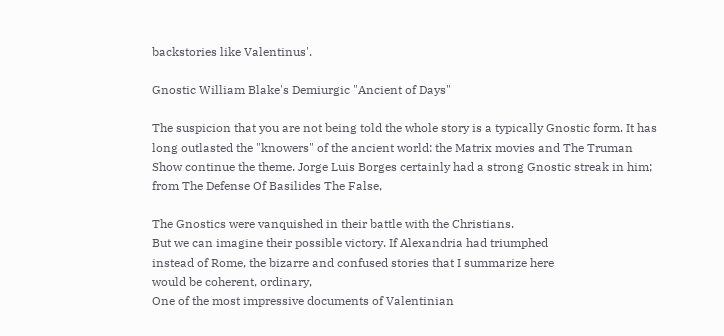backstories like Valentinus'.

Gnostic William Blake's Demiurgic "Ancient of Days"

The suspicion that you are not being told the whole story is a typically Gnostic form. It has long outlasted the "knowers" of the ancient world: the Matrix movies and The Truman Show continue the theme. Jorge Luis Borges certainly had a strong Gnostic streak in him; from The Defense Of Basilides The False,

The Gnostics were vanquished in their battle with the Christians.
But we can imagine their possible victory. If Alexandria had triumphed
instead of Rome, the bizarre and confused stories that I summarize here
would be coherent, ordinary,
One of the most impressive documents of Valentinian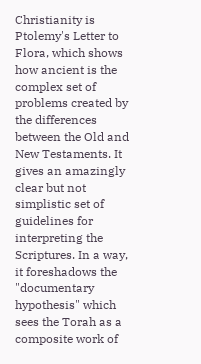Christianity is Ptolemy's Letter to Flora, which shows how ancient is the complex set of problems created by the differences between the Old and New Testaments. It gives an amazingly clear but not simplistic set of guidelines for interpreting the Scriptures. In a way, it foreshadows the "documentary hypothesis" which sees the Torah as a composite work of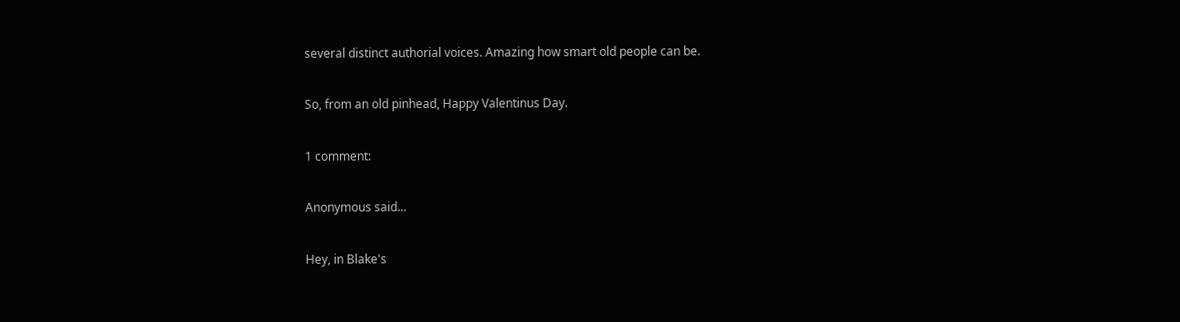several distinct authorial voices. Amazing how smart old people can be.

So, from an old pinhead, Happy Valentinus Day.

1 comment:

Anonymous said...

Hey, in Blake's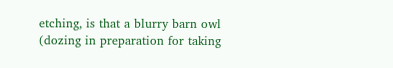etching, is that a blurry barn owl (dozing in preparation for taking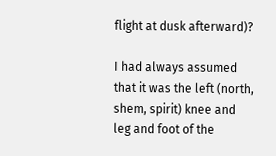flight at dusk afterward)?

I had always assumed that it was the left (north, shem, spirit) knee and leg and foot of the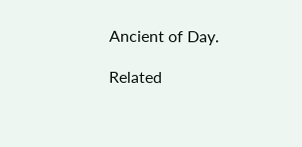Ancient of Day.

Related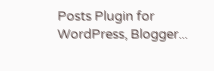Posts Plugin for WordPress, Blogger...